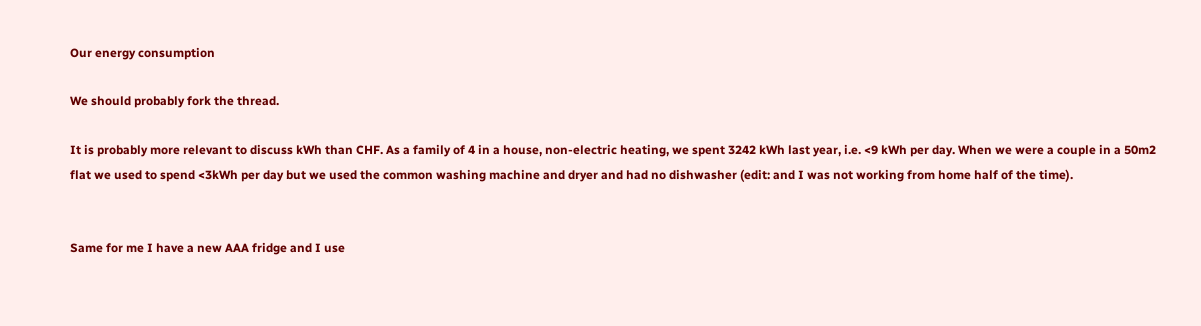Our energy consumption

We should probably fork the thread.

It is probably more relevant to discuss kWh than CHF. As a family of 4 in a house, non-electric heating, we spent 3242 kWh last year, i.e. <9 kWh per day. When we were a couple in a 50m2 flat we used to spend <3kWh per day but we used the common washing machine and dryer and had no dishwasher (edit: and I was not working from home half of the time).


Same for me I have a new AAA fridge and I use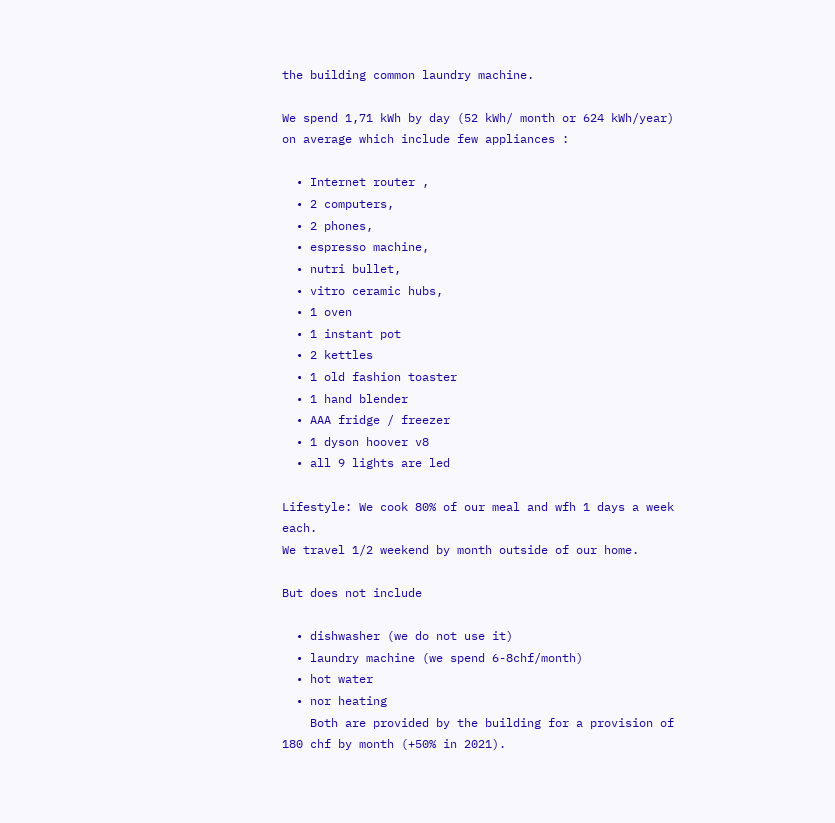the building common laundry machine.

We spend 1,71 kWh by day (52 kWh/ month or 624 kWh/year) on average which include few appliances :

  • Internet router ,
  • 2 computers,
  • 2 phones,
  • espresso machine,
  • nutri bullet,
  • vitro ceramic hubs,
  • 1 oven
  • 1 instant pot
  • 2 kettles
  • 1 old fashion toaster
  • 1 hand blender
  • AAA fridge / freezer
  • 1 dyson hoover v8
  • all 9 lights are led

Lifestyle: We cook 80% of our meal and wfh 1 days a week each.
We travel 1/2 weekend by month outside of our home.

But does not include

  • dishwasher (we do not use it)
  • laundry machine (we spend 6-8chf/month)
  • hot water
  • nor heating
    Both are provided by the building for a provision of 180 chf by month (+50% in 2021).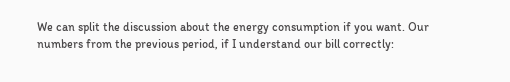We can split the discussion about the energy consumption if you want. Our numbers from the previous period, if I understand our bill correctly: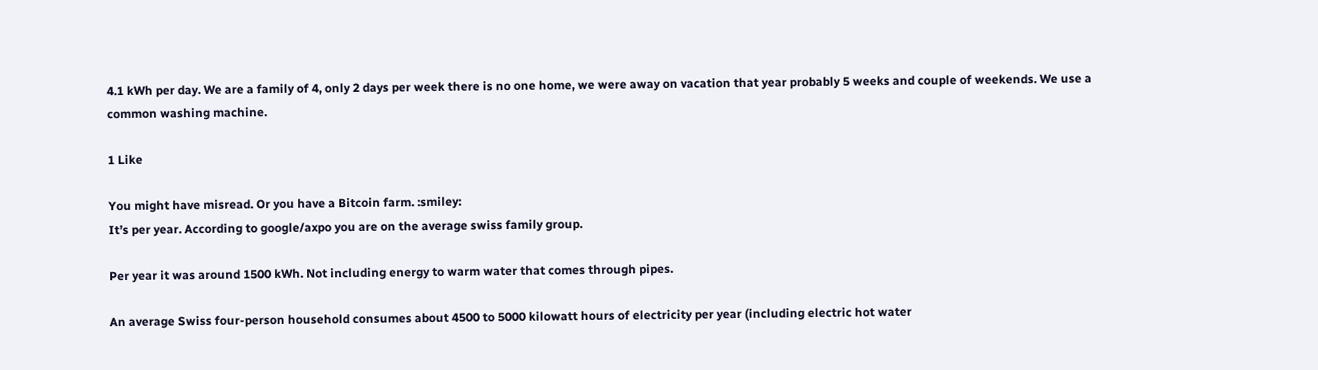4.1 kWh per day. We are a family of 4, only 2 days per week there is no one home, we were away on vacation that year probably 5 weeks and couple of weekends. We use a common washing machine.

1 Like

You might have misread. Or you have a Bitcoin farm. :smiley:
It’s per year. According to google/axpo you are on the average swiss family group.

Per year it was around 1500 kWh. Not including energy to warm water that comes through pipes.

An average Swiss four-person household consumes about 4500 to 5000 kilowatt hours of electricity per year (including electric hot water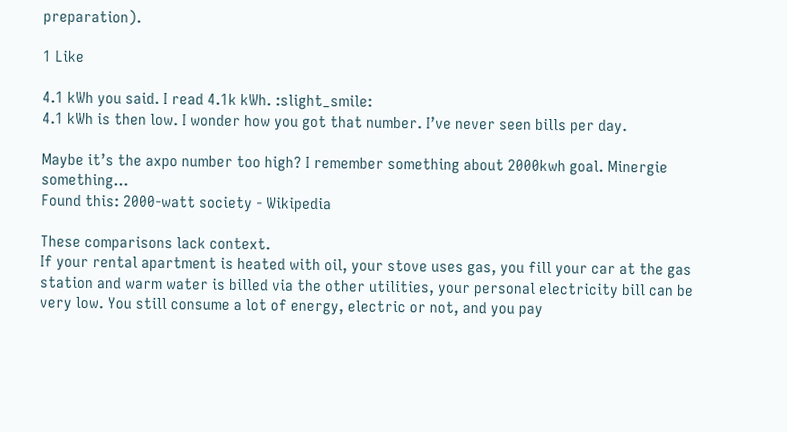preparation).

1 Like

4.1 kWh you said. I read 4.1k kWh. :slight_smile:
4.1 kWh is then low. I wonder how you got that number. I’ve never seen bills per day.

Maybe it’s the axpo number too high? I remember something about 2000kwh goal. Minergie something…
Found this: 2000-watt society - Wikipedia

These comparisons lack context.
If your rental apartment is heated with oil, your stove uses gas, you fill your car at the gas station and warm water is billed via the other utilities, your personal electricity bill can be very low. You still consume a lot of energy, electric or not, and you pay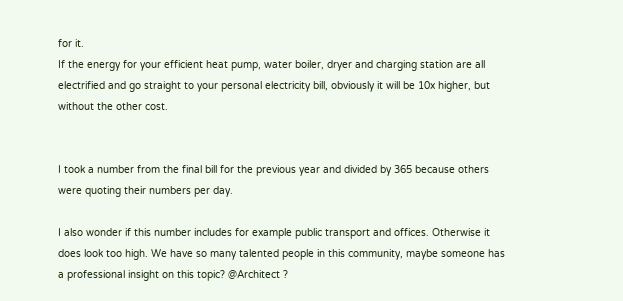for it.
If the energy for your efficient heat pump, water boiler, dryer and charging station are all electrified and go straight to your personal electricity bill, obviously it will be 10x higher, but without the other cost.


I took a number from the final bill for the previous year and divided by 365 because others were quoting their numbers per day.

I also wonder if this number includes for example public transport and offices. Otherwise it does look too high. We have so many talented people in this community, maybe someone has a professional insight on this topic? @Architect ?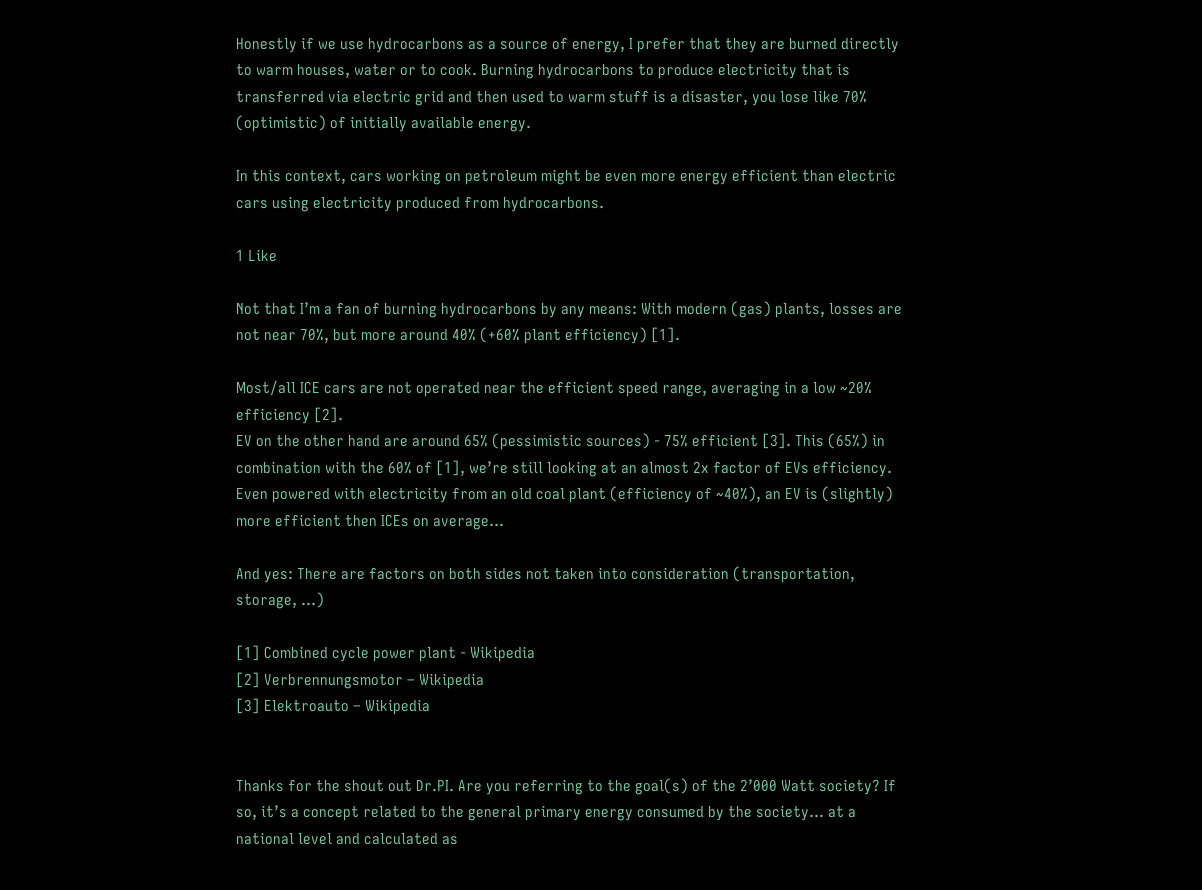Honestly if we use hydrocarbons as a source of energy, I prefer that they are burned directly to warm houses, water or to cook. Burning hydrocarbons to produce electricity that is transferred via electric grid and then used to warm stuff is a disaster, you lose like 70% (optimistic) of initially available energy.

In this context, cars working on petroleum might be even more energy efficient than electric cars using electricity produced from hydrocarbons.

1 Like

Not that I’m a fan of burning hydrocarbons by any means: With modern (gas) plants, losses are not near 70%, but more around 40% (+60% plant efficiency) [1].

Most/all ICE cars are not operated near the efficient speed range, averaging in a low ~20% efficiency [2].
EV on the other hand are around 65% (pessimistic sources) - 75% efficient [3]. This (65%) in combination with the 60% of [1], we’re still looking at an almost 2x factor of EVs efficiency. Even powered with electricity from an old coal plant (efficiency of ~40%), an EV is (slightly) more efficient then ICEs on average…

And yes: There are factors on both sides not taken into consideration (transportation, storage, …)

[1] Combined cycle power plant - Wikipedia
[2] Verbrennungsmotor – Wikipedia
[3] Elektroauto – Wikipedia


Thanks for the shout out Dr.PI. Are you referring to the goal(s) of the 2’000 Watt society? If so, it’s a concept related to the general primary energy consumed by the society… at a national level and calculated as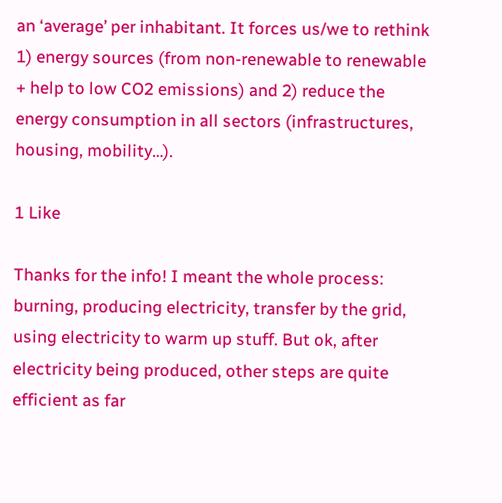an ‘average’ per inhabitant. It forces us/we to rethink 1) energy sources (from non-renewable to renewable + help to low CO2 emissions) and 2) reduce the energy consumption in all sectors (infrastructures, housing, mobility…).

1 Like

Thanks for the info! I meant the whole process: burning, producing electricity, transfer by the grid, using electricity to warm up stuff. But ok, after electricity being produced, other steps are quite efficient as far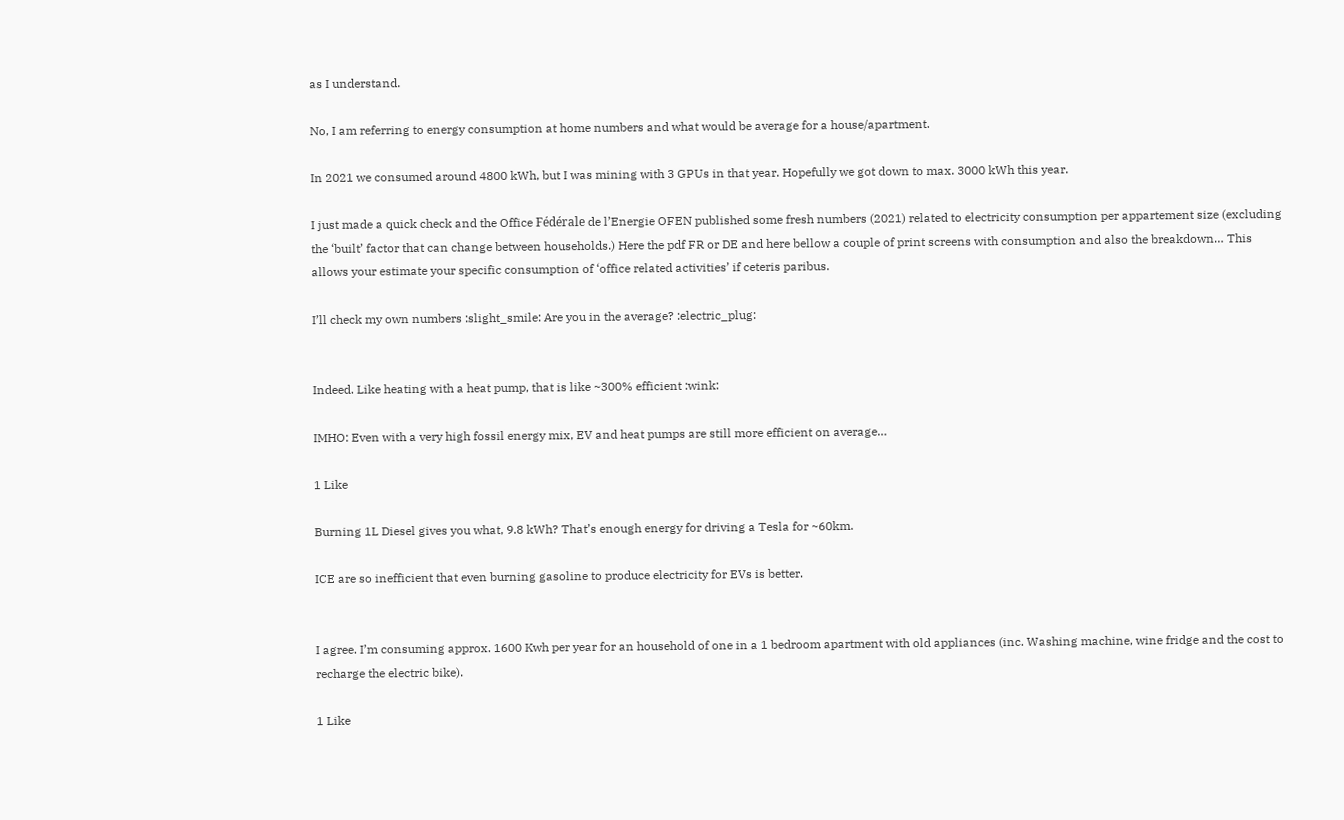as I understand.

No, I am referring to energy consumption at home numbers and what would be average for a house/apartment.

In 2021 we consumed around 4800 kWh, but I was mining with 3 GPUs in that year. Hopefully we got down to max. 3000 kWh this year.

I just made a quick check and the Office Fédérale de l’Energie OFEN published some fresh numbers (2021) related to electricity consumption per appartement size (excluding the ‘built’ factor that can change between households.) Here the pdf FR or DE and here bellow a couple of print screens with consumption and also the breakdown… This allows your estimate your specific consumption of ‘office related activities’ if ceteris paribus.

I’ll check my own numbers :slight_smile: Are you in the average? :electric_plug:


Indeed. Like heating with a heat pump, that is like ~300% efficient :wink:

IMHO: Even with a very high fossil energy mix, EV and heat pumps are still more efficient on average…

1 Like

Burning 1L Diesel gives you what, 9.8 kWh? That’s enough energy for driving a Tesla for ~60km.

ICE are so inefficient that even burning gasoline to produce electricity for EVs is better.


I agree. I’m consuming approx. 1600 Kwh per year for an household of one in a 1 bedroom apartment with old appliances (inc. Washing machine, wine fridge and the cost to recharge the electric bike).

1 Like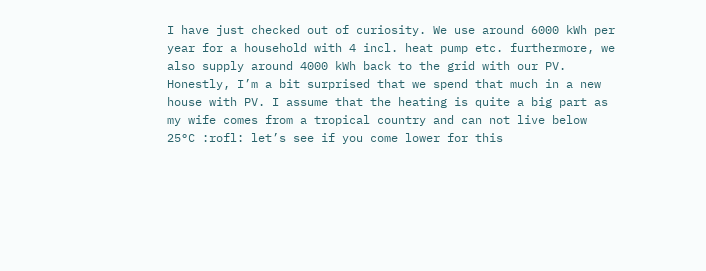I have just checked out of curiosity. We use around 6000 kWh per year for a household with 4 incl. heat pump etc. furthermore, we also supply around 4000 kWh back to the grid with our PV. Honestly, I’m a bit surprised that we spend that much in a new house with PV. I assume that the heating is quite a big part as my wife comes from a tropical country and can not live below 25°C :rofl: let’s see if you come lower for this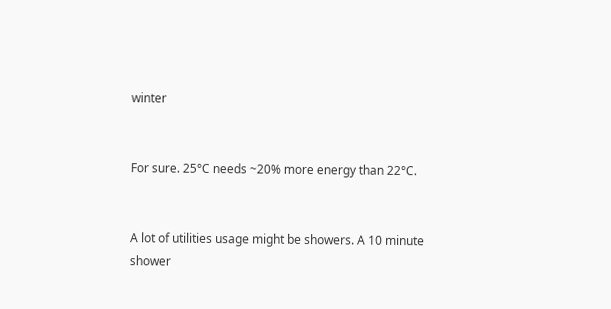winter


For sure. 25°C needs ~20% more energy than 22°C.


A lot of utilities usage might be showers. A 10 minute shower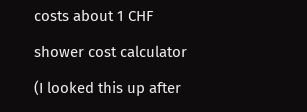costs about 1 CHF

shower cost calculator

(I looked this up after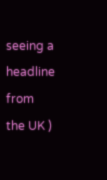seeing a headline from the UK )